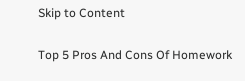Skip to Content

Top 5 Pros And Cons Of Homework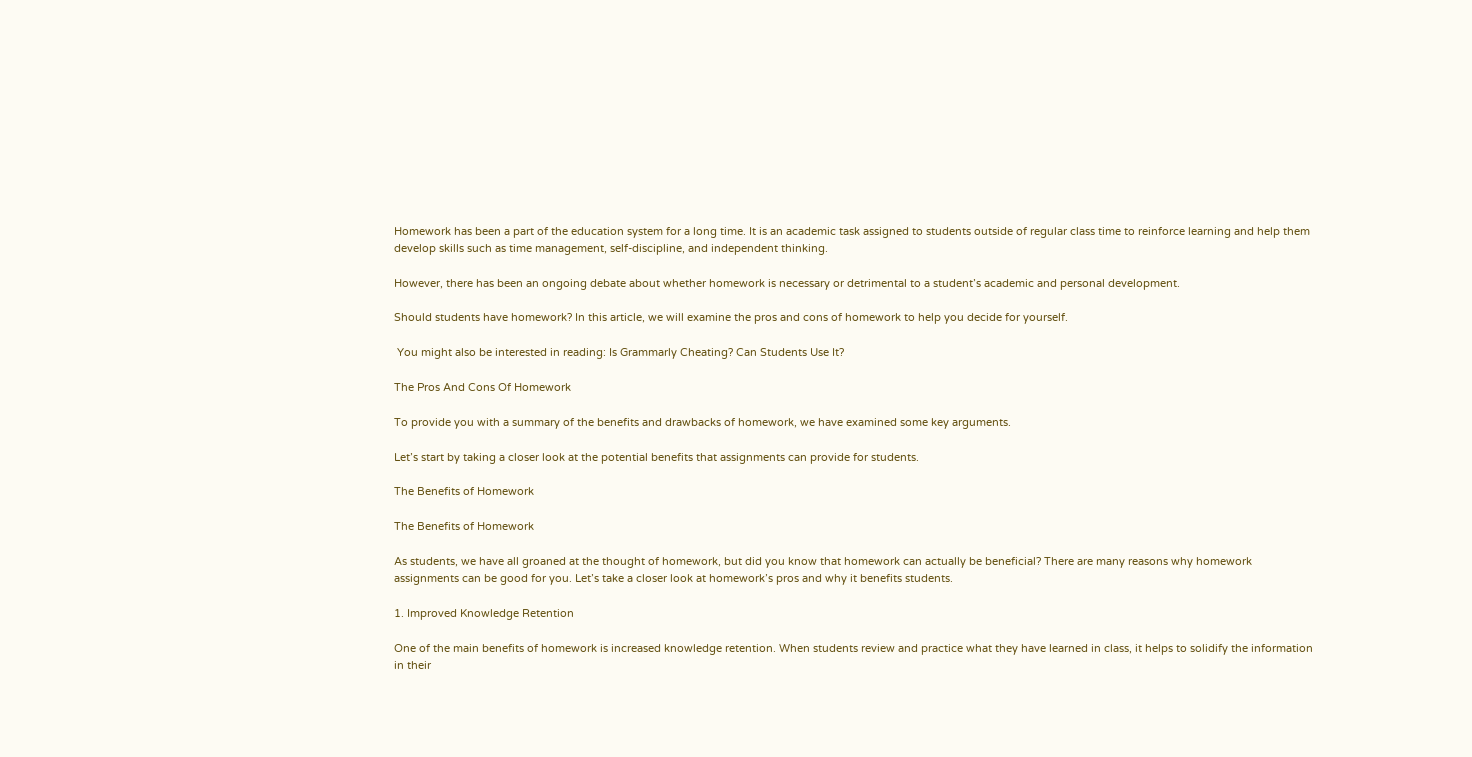Homework has been a part of the education system for a long time. It is an academic task assigned to students outside of regular class time to reinforce learning and help them develop skills such as time management, self-discipline, and independent thinking.

However, there has been an ongoing debate about whether homework is necessary or detrimental to a student’s academic and personal development.

Should students have homework? In this article, we will examine the pros and cons of homework to help you decide for yourself.

 You might also be interested in reading: Is Grammarly Cheating? Can Students Use It?

The Pros And Cons Of Homework

To provide you with a summary of the benefits and drawbacks of homework, we have examined some key arguments.

Let’s start by taking a closer look at the potential benefits that assignments can provide for students.

The Benefits of Homework

The Benefits of Homework

As students, we have all groaned at the thought of homework, but did you know that homework can actually be beneficial? There are many reasons why homework assignments can be good for you. Let’s take a closer look at homework’s pros and why it benefits students.

1. Improved Knowledge Retention

One of the main benefits of homework is increased knowledge retention. When students review and practice what they have learned in class, it helps to solidify the information in their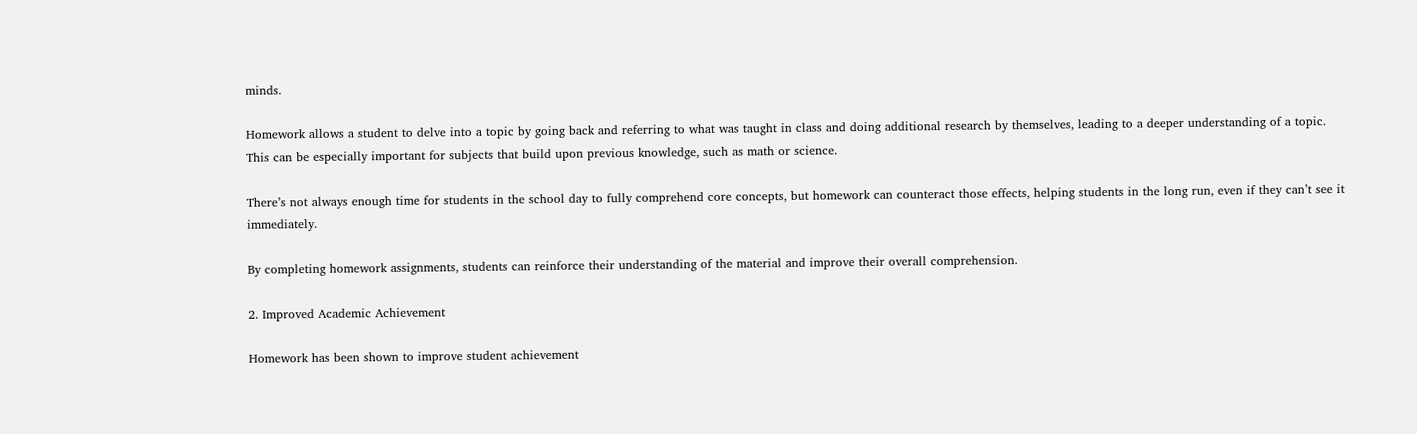minds.

Homework allows a student to delve into a topic by going back and referring to what was taught in class and doing additional research by themselves, leading to a deeper understanding of a topic. This can be especially important for subjects that build upon previous knowledge, such as math or science.

There’s not always enough time for students in the school day to fully comprehend core concepts, but homework can counteract those effects, helping students in the long run, even if they can’t see it immediately.

By completing homework assignments, students can reinforce their understanding of the material and improve their overall comprehension.

2. Improved Academic Achievement

Homework has been shown to improve student achievement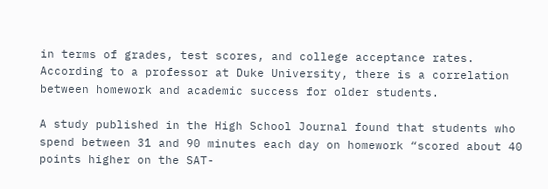in terms of grades, test scores, and college acceptance rates. According to a professor at Duke University, there is a correlation between homework and academic success for older students.

A study published in the High School Journal found that students who spend between 31 and 90 minutes each day on homework “scored about 40 points higher on the SAT-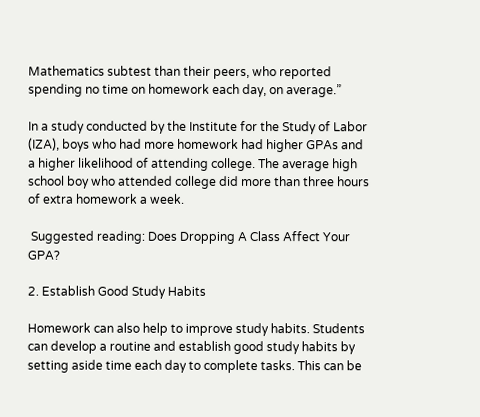Mathematics subtest than their peers, who reported spending no time on homework each day, on average.”

In a study conducted by the Institute for the Study of Labor (IZA), boys who had more homework had higher GPAs and a higher likelihood of attending college. The average high school boy who attended college did more than three hours of extra homework a week.

 Suggested reading: Does Dropping A Class Affect Your GPA?

2. Establish Good Study Habits

Homework can also help to improve study habits. Students can develop a routine and establish good study habits by setting aside time each day to complete tasks. This can be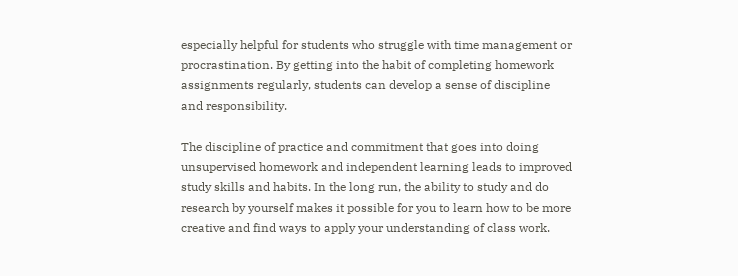especially helpful for students who struggle with time management or procrastination. By getting into the habit of completing homework assignments regularly, students can develop a sense of discipline and responsibility.

The discipline of practice and commitment that goes into doing unsupervised homework and independent learning leads to improved study skills and habits. In the long run, the ability to study and do research by yourself makes it possible for you to learn how to be more creative and find ways to apply your understanding of class work.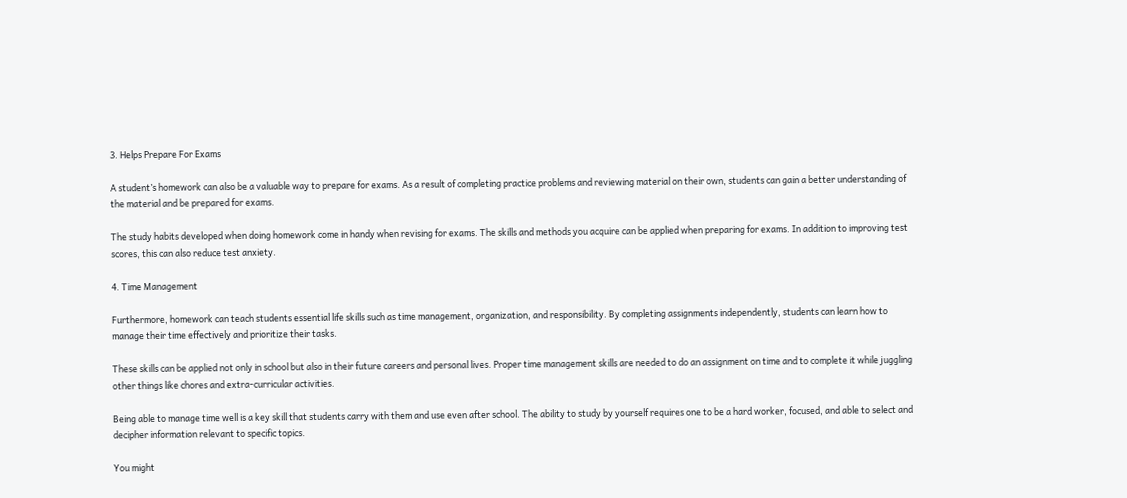3. Helps Prepare For Exams

A student’s homework can also be a valuable way to prepare for exams. As a result of completing practice problems and reviewing material on their own, students can gain a better understanding of the material and be prepared for exams.

The study habits developed when doing homework come in handy when revising for exams. The skills and methods you acquire can be applied when preparing for exams. In addition to improving test scores, this can also reduce test anxiety.

4. Time Management

Furthermore, homework can teach students essential life skills such as time management, organization, and responsibility. By completing assignments independently, students can learn how to manage their time effectively and prioritize their tasks.

These skills can be applied not only in school but also in their future careers and personal lives. Proper time management skills are needed to do an assignment on time and to complete it while juggling other things like chores and extra-curricular activities.

Being able to manage time well is a key skill that students carry with them and use even after school. The ability to study by yourself requires one to be a hard worker, focused, and able to select and decipher information relevant to specific topics.

You might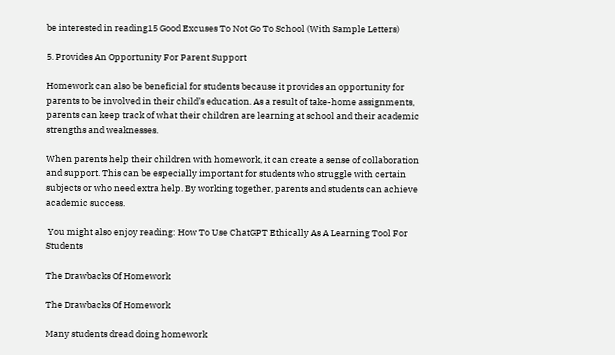be interested in reading15 Good Excuses To Not Go To School (With Sample Letters)

5. Provides An Opportunity For Parent Support

Homework can also be beneficial for students because it provides an opportunity for parents to be involved in their child’s education. As a result of take-home assignments, parents can keep track of what their children are learning at school and their academic strengths and weaknesses.

When parents help their children with homework, it can create a sense of collaboration and support. This can be especially important for students who struggle with certain subjects or who need extra help. By working together, parents and students can achieve academic success.

 You might also enjoy reading: How To Use ChatGPT Ethically As A Learning Tool For Students

The Drawbacks Of Homework

The Drawbacks Of Homework

Many students dread doing homework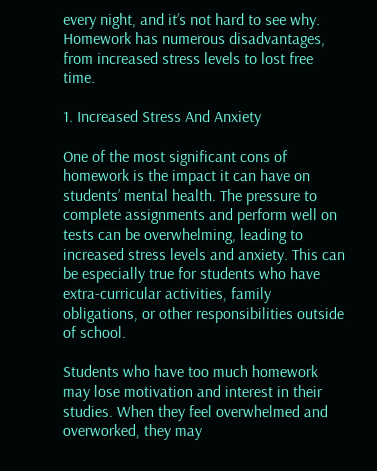every night, and it’s not hard to see why. Homework has numerous disadvantages, from increased stress levels to lost free time.

1. Increased Stress And Anxiety

One of the most significant cons of homework is the impact it can have on students’ mental health. The pressure to complete assignments and perform well on tests can be overwhelming, leading to increased stress levels and anxiety. This can be especially true for students who have extra-curricular activities, family obligations, or other responsibilities outside of school.

Students who have too much homework may lose motivation and interest in their studies. When they feel overwhelmed and overworked, they may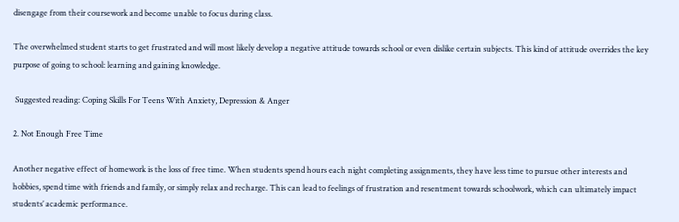disengage from their coursework and become unable to focus during class.

The overwhelmed student starts to get frustrated and will most likely develop a negative attitude towards school or even dislike certain subjects. This kind of attitude overrides the key purpose of going to school: learning and gaining knowledge.

 Suggested reading: Coping Skills For Teens With Anxiety, Depression & Anger

2. Not Enough Free Time

Another negative effect of homework is the loss of free time. When students spend hours each night completing assignments, they have less time to pursue other interests and hobbies, spend time with friends and family, or simply relax and recharge. This can lead to feelings of frustration and resentment towards schoolwork, which can ultimately impact students’ academic performance.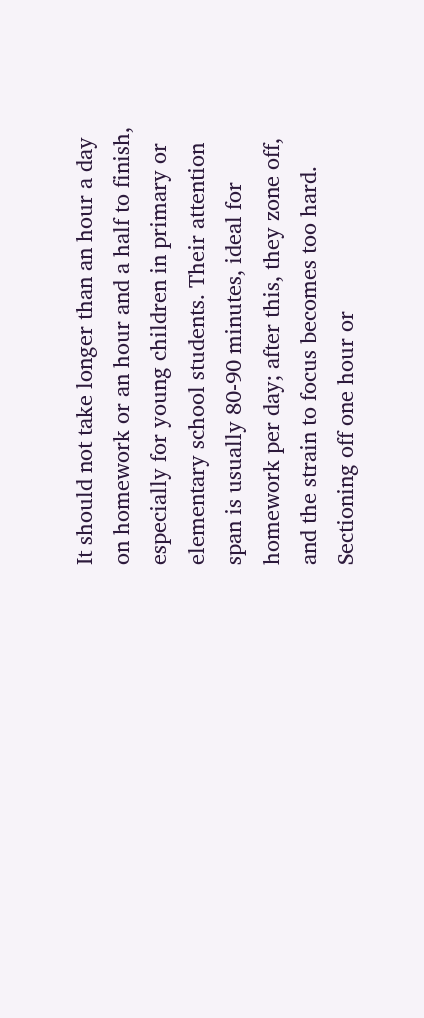It should not take longer than an hour a day on homework or an hour and a half to finish, especially for young children in primary or elementary school students. Their attention span is usually 80-90 minutes, ideal for homework per day; after this, they zone off, and the strain to focus becomes too hard. Sectioning off one hour or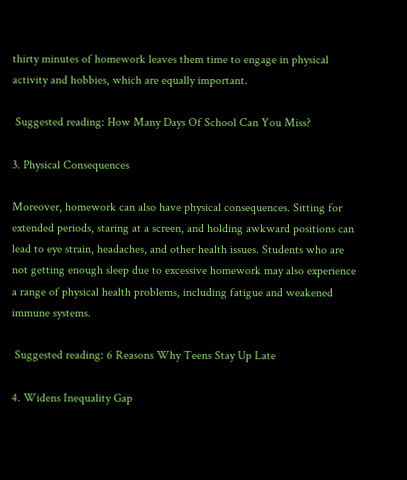thirty minutes of homework leaves them time to engage in physical activity and hobbies, which are equally important.

 Suggested reading: How Many Days Of School Can You Miss?

3. Physical Consequences

Moreover, homework can also have physical consequences. Sitting for extended periods, staring at a screen, and holding awkward positions can lead to eye strain, headaches, and other health issues. Students who are not getting enough sleep due to excessive homework may also experience a range of physical health problems, including fatigue and weakened immune systems.

 Suggested reading: 6 Reasons Why Teens Stay Up Late

4. Widens Inequality Gap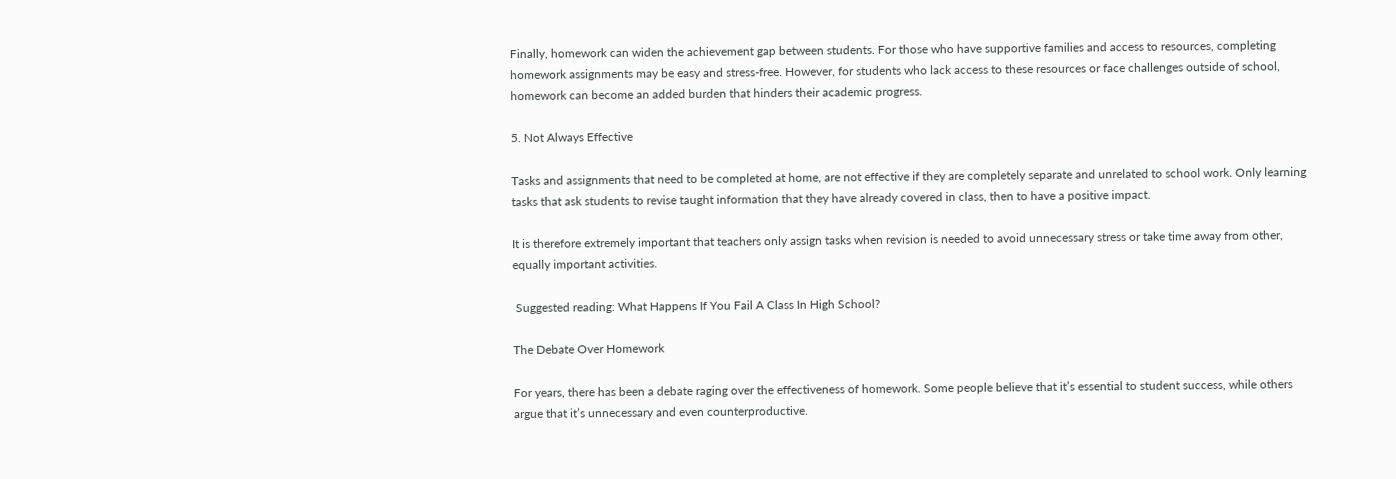Finally, homework can widen the achievement gap between students. For those who have supportive families and access to resources, completing homework assignments may be easy and stress-free. However, for students who lack access to these resources or face challenges outside of school, homework can become an added burden that hinders their academic progress.

5. Not Always Effective

Tasks and assignments that need to be completed at home, are not effective if they are completely separate and unrelated to school work. Only learning tasks that ask students to revise taught information that they have already covered in class, then to have a positive impact.

It is therefore extremely important that teachers only assign tasks when revision is needed to avoid unnecessary stress or take time away from other, equally important activities.

 Suggested reading: What Happens If You Fail A Class In High School?

The Debate Over Homework

For years, there has been a debate raging over the effectiveness of homework. Some people believe that it’s essential to student success, while others argue that it’s unnecessary and even counterproductive.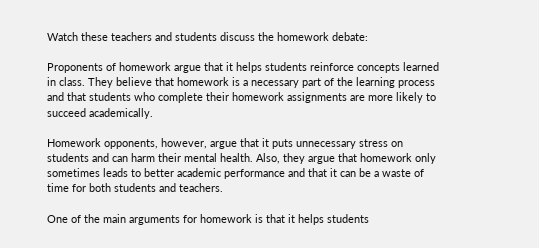Watch these teachers and students discuss the homework debate:

Proponents of homework argue that it helps students reinforce concepts learned in class. They believe that homework is a necessary part of the learning process and that students who complete their homework assignments are more likely to succeed academically.

Homework opponents, however, argue that it puts unnecessary stress on students and can harm their mental health. Also, they argue that homework only sometimes leads to better academic performance and that it can be a waste of time for both students and teachers.

One of the main arguments for homework is that it helps students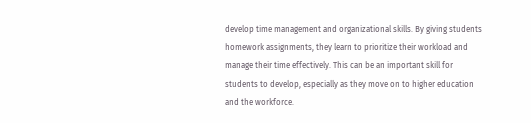develop time management and organizational skills. By giving students homework assignments, they learn to prioritize their workload and manage their time effectively. This can be an important skill for students to develop, especially as they move on to higher education and the workforce.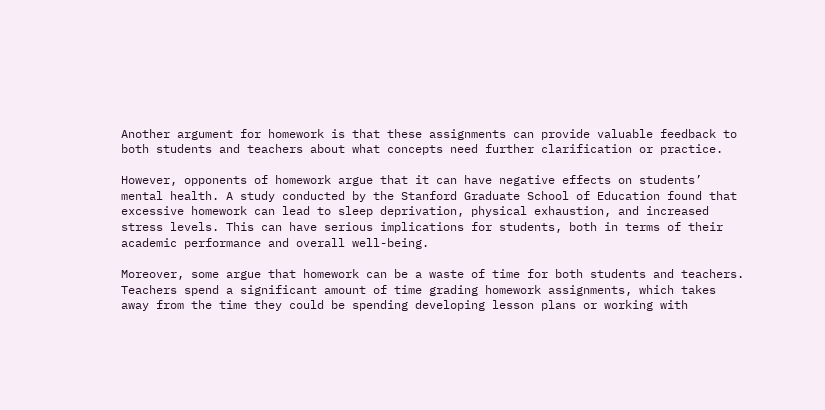Another argument for homework is that these assignments can provide valuable feedback to both students and teachers about what concepts need further clarification or practice.

However, opponents of homework argue that it can have negative effects on students’ mental health. A study conducted by the Stanford Graduate School of Education found that excessive homework can lead to sleep deprivation, physical exhaustion, and increased stress levels. This can have serious implications for students, both in terms of their academic performance and overall well-being.

Moreover, some argue that homework can be a waste of time for both students and teachers. Teachers spend a significant amount of time grading homework assignments, which takes away from the time they could be spending developing lesson plans or working with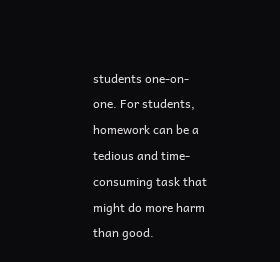students one-on-one. For students, homework can be a tedious and time-consuming task that might do more harm than good.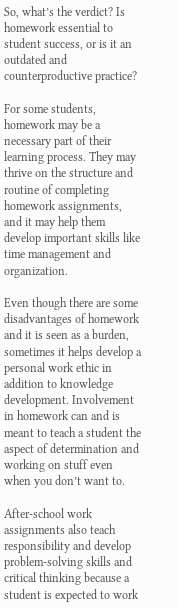So, what’s the verdict? Is homework essential to student success, or is it an outdated and counterproductive practice?

For some students, homework may be a necessary part of their learning process. They may thrive on the structure and routine of completing homework assignments, and it may help them develop important skills like time management and organization.

Even though there are some disadvantages of homework and it is seen as a burden, sometimes it helps develop a personal work ethic in addition to knowledge development. Involvement in homework can and is meant to teach a student the aspect of determination and working on stuff even when you don’t want to.

After-school work assignments also teach responsibility and develop problem-solving skills and critical thinking because a student is expected to work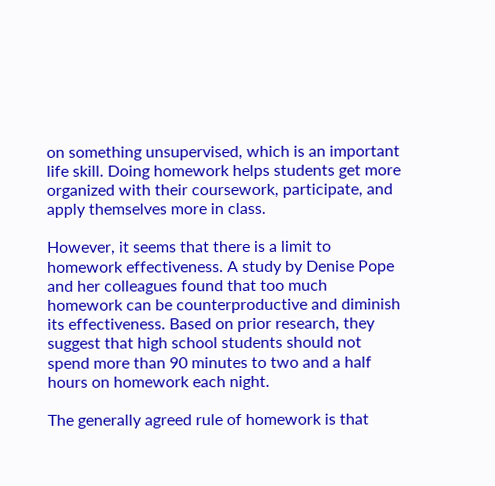on something unsupervised, which is an important life skill. Doing homework helps students get more organized with their coursework, participate, and apply themselves more in class.

However, it seems that there is a limit to homework effectiveness. A study by Denise Pope and her colleagues found that too much homework can be counterproductive and diminish its effectiveness. Based on prior research, they suggest that high school students should not spend more than 90 minutes to two and a half hours on homework each night.

The generally agreed rule of homework is that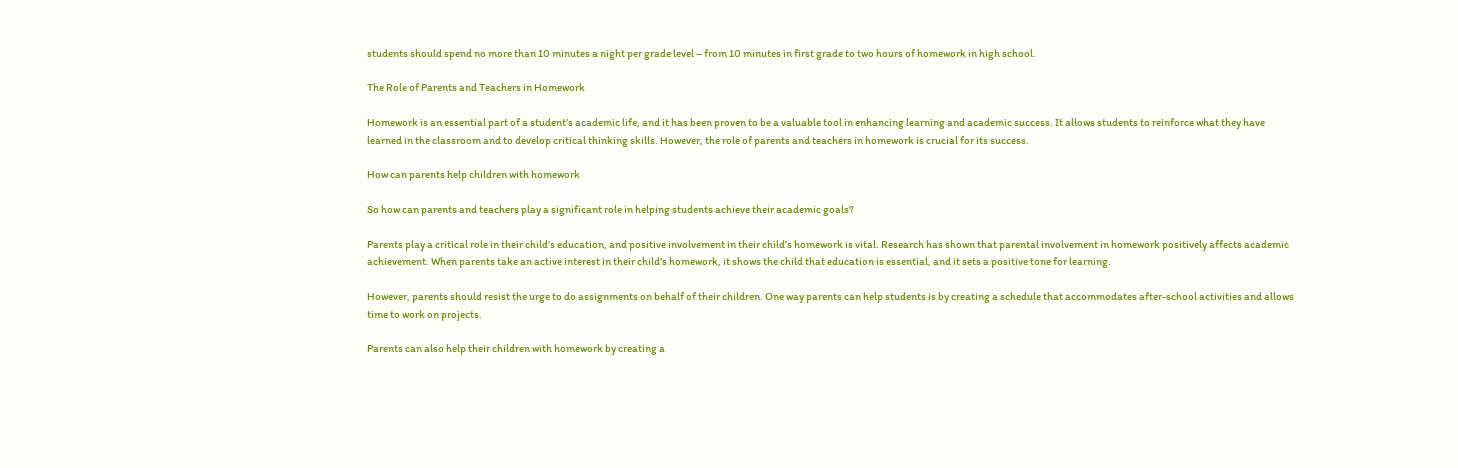students should spend no more than 10 minutes a night per grade level – from 10 minutes in first grade to two hours of homework in high school.

The Role of Parents and Teachers in Homework

Homework is an essential part of a student’s academic life, and it has been proven to be a valuable tool in enhancing learning and academic success. It allows students to reinforce what they have learned in the classroom and to develop critical thinking skills. However, the role of parents and teachers in homework is crucial for its success.

How can parents help children with homework

So how can parents and teachers play a significant role in helping students achieve their academic goals?

Parents play a critical role in their child’s education, and positive involvement in their child’s homework is vital. Research has shown that parental involvement in homework positively affects academic achievement. When parents take an active interest in their child’s homework, it shows the child that education is essential, and it sets a positive tone for learning.

However, parents should resist the urge to do assignments on behalf of their children. One way parents can help students is by creating a schedule that accommodates after-school activities and allows time to work on projects.

Parents can also help their children with homework by creating a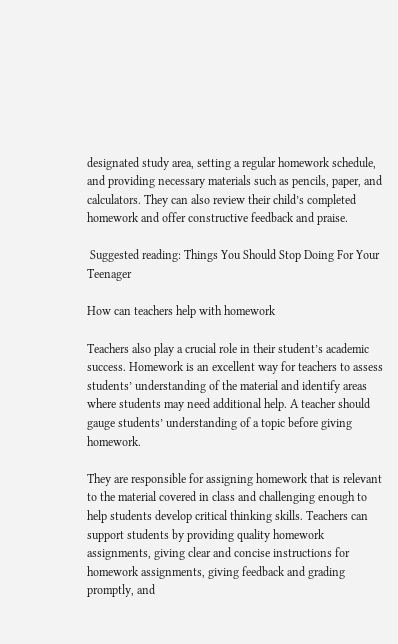designated study area, setting a regular homework schedule, and providing necessary materials such as pencils, paper, and calculators. They can also review their child’s completed homework and offer constructive feedback and praise.

 Suggested reading: Things You Should Stop Doing For Your Teenager

How can teachers help with homework

Teachers also play a crucial role in their student’s academic success. Homework is an excellent way for teachers to assess students’ understanding of the material and identify areas where students may need additional help. A teacher should gauge students’ understanding of a topic before giving homework.

They are responsible for assigning homework that is relevant to the material covered in class and challenging enough to help students develop critical thinking skills. Teachers can support students by providing quality homework assignments, giving clear and concise instructions for homework assignments, giving feedback and grading promptly, and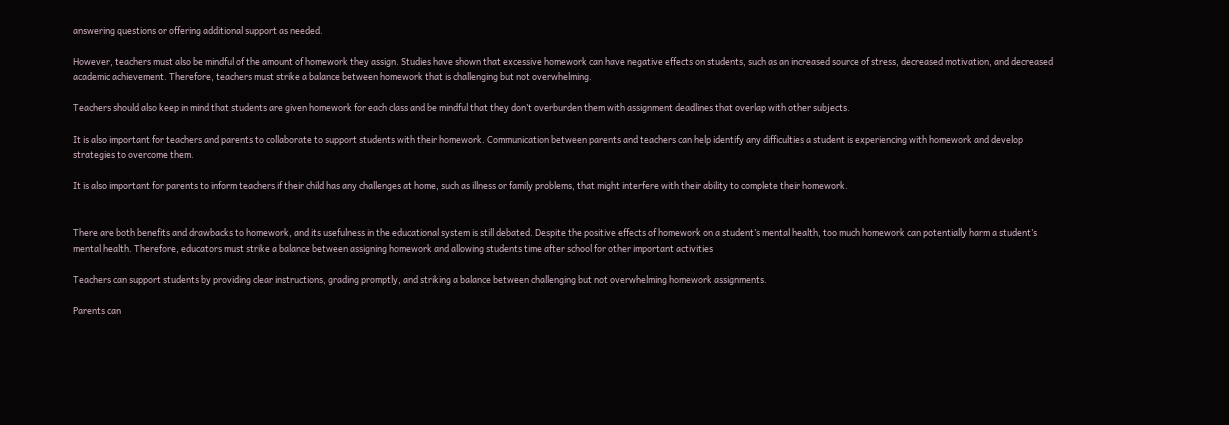answering questions or offering additional support as needed.

However, teachers must also be mindful of the amount of homework they assign. Studies have shown that excessive homework can have negative effects on students, such as an increased source of stress, decreased motivation, and decreased academic achievement. Therefore, teachers must strike a balance between homework that is challenging but not overwhelming.

Teachers should also keep in mind that students are given homework for each class and be mindful that they don’t overburden them with assignment deadlines that overlap with other subjects.

It is also important for teachers and parents to collaborate to support students with their homework. Communication between parents and teachers can help identify any difficulties a student is experiencing with homework and develop strategies to overcome them.

It is also important for parents to inform teachers if their child has any challenges at home, such as illness or family problems, that might interfere with their ability to complete their homework.


There are both benefits and drawbacks to homework, and its usefulness in the educational system is still debated. Despite the positive effects of homework on a student’s mental health, too much homework can potentially harm a student’s mental health. Therefore, educators must strike a balance between assigning homework and allowing students time after school for other important activities

Teachers can support students by providing clear instructions, grading promptly, and striking a balance between challenging but not overwhelming homework assignments.

Parents can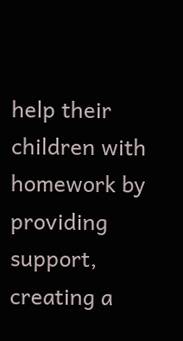help their children with homework by providing support, creating a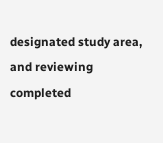designated study area, and reviewing completed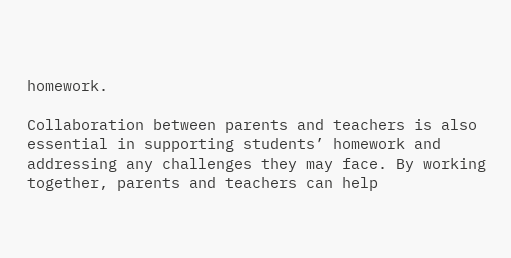homework.

Collaboration between parents and teachers is also essential in supporting students’ homework and addressing any challenges they may face. By working together, parents and teachers can help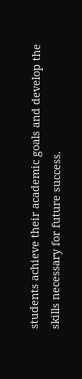students achieve their academic goals and develop the skills necessary for future success.